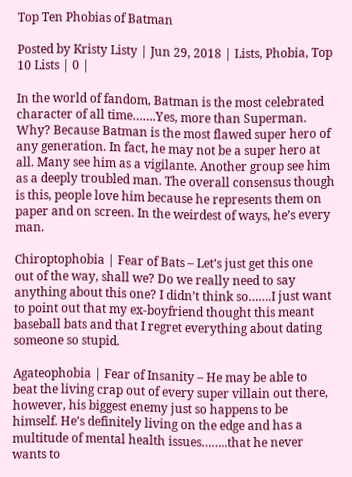Top Ten Phobias of Batman

Posted by Kristy Listy | Jun 29, 2018 | Lists, Phobia, Top 10 Lists | 0 |

In the world of fandom, Batman is the most celebrated character of all time…….Yes, more than Superman. Why? Because Batman is the most flawed super hero of any generation. In fact, he may not be a super hero at all. Many see him as a vigilante. Another group see him as a deeply troubled man. The overall consensus though is this, people love him because he represents them on paper and on screen. In the weirdest of ways, he’s every man.

Chiroptophobia | Fear of Bats – Let’s just get this one out of the way, shall we? Do we really need to say anything about this one? I didn’t think so…….I just want to point out that my ex-boyfriend thought this meant baseball bats and that I regret everything about dating someone so stupid.

Agateophobia | Fear of Insanity – He may be able to beat the living crap out of every super villain out there, however, his biggest enemy just so happens to be himself. He’s definitely living on the edge and has a multitude of mental health issues……..that he never wants to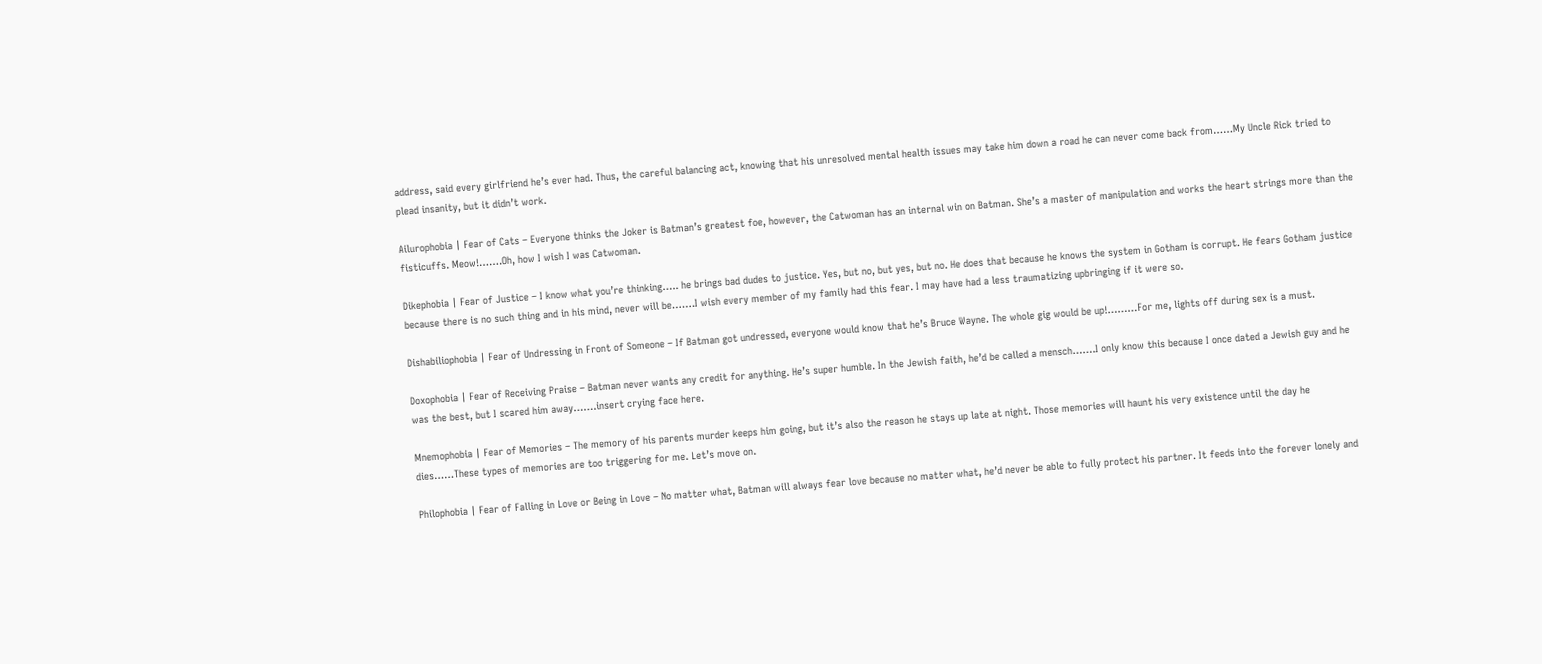address, said every girlfriend he’s ever had. Thus, the careful balancing act, knowing that his unresolved mental health issues may take him down a road he can never come back from……My Uncle Rick tried to plead insanity, but it didn’t work.

Ailurophobia | Fear of Cats – Everyone thinks the Joker is Batman’s greatest foe, however, the Catwoman has an internal win on Batman. She’s a master of manipulation and works the heart strings more than the fisticuffs. Meow!…….Oh, how I wish I was Catwoman.

Dikephobia | Fear of Justice – I know what you’re thinking….. he brings bad dudes to justice. Yes, but no, but yes, but no. He does that because he knows the system in Gotham is corrupt. He fears Gotham justice because there is no such thing and in his mind, never will be…….I wish every member of my family had this fear. I may have had a less traumatizing upbringing if it were so.

Dishabiliophobia | Fear of Undressing in Front of Someone – If Batman got undressed, everyone would know that he’s Bruce Wayne. The whole gig would be up!………For me, lights off during sex is a must.

Doxophobia | Fear of Receiving Praise – Batman never wants any credit for anything. He’s super humble. In the Jewish faith, he’d be called a mensch…….I only know this because I once dated a Jewish guy and he was the best, but I scared him away…….insert crying face here.

Mnemophobia | Fear of Memories – The memory of his parents murder keeps him going, but it’s also the reason he stays up late at night. Those memories will haunt his very existence until the day he dies……These types of memories are too triggering for me. Let’s move on.

Philophobia | Fear of Falling in Love or Being in Love – No matter what, Batman will always fear love because no matter what, he’d never be able to fully protect his partner. It feeds into the forever lonely and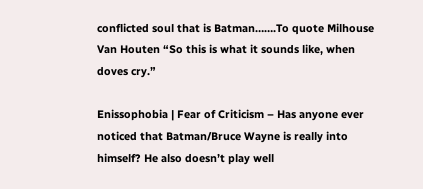conflicted soul that is Batman…….To quote Milhouse Van Houten “So this is what it sounds like, when doves cry.”

Enissophobia | Fear of Criticism – Has anyone ever noticed that Batman/Bruce Wayne is really into himself? He also doesn’t play well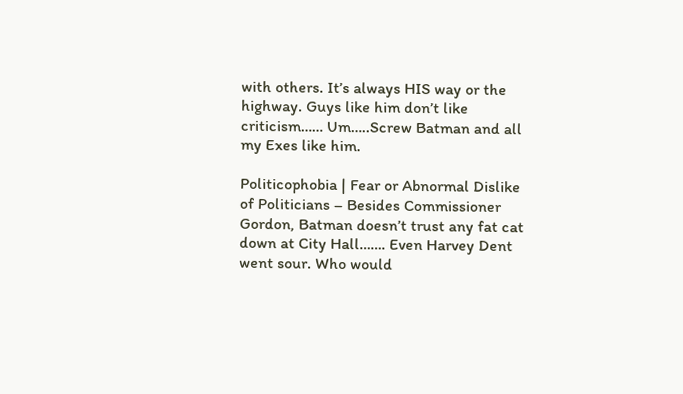with others. It’s always HIS way or the highway. Guys like him don’t like criticism…… Um…..Screw Batman and all my Exes like him.

Politicophobia | Fear or Abnormal Dislike of Politicians – Besides Commissioner Gordon, Batman doesn’t trust any fat cat down at City Hall……. Even Harvey Dent went sour. Who would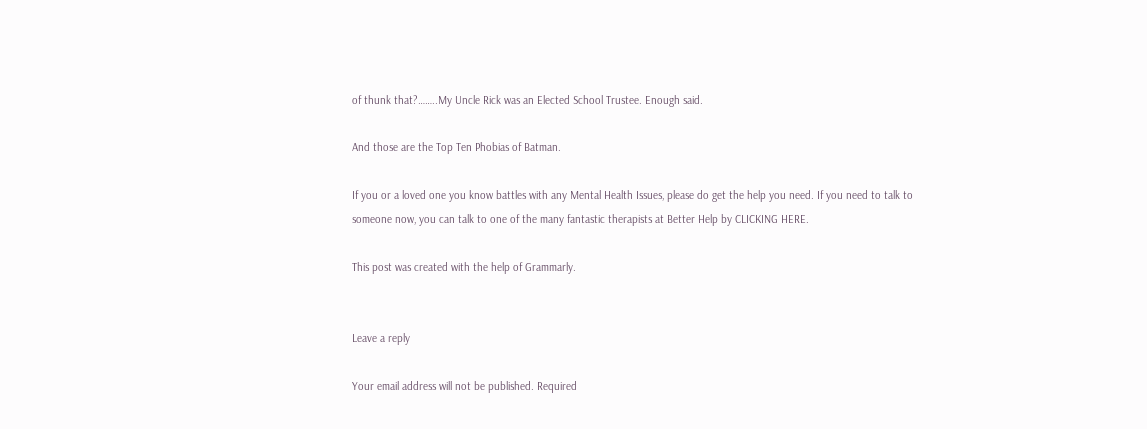of thunk that?……..My Uncle Rick was an Elected School Trustee. Enough said.

And those are the Top Ten Phobias of Batman.

If you or a loved one you know battles with any Mental Health Issues, please do get the help you need. If you need to talk to someone now, you can talk to one of the many fantastic therapists at Better Help by CLICKING HERE.

This post was created with the help of Grammarly.


Leave a reply

Your email address will not be published. Required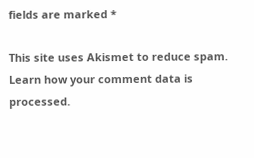fields are marked *

This site uses Akismet to reduce spam. Learn how your comment data is processed.